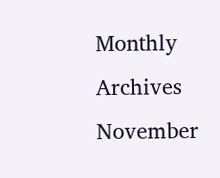Monthly Archives November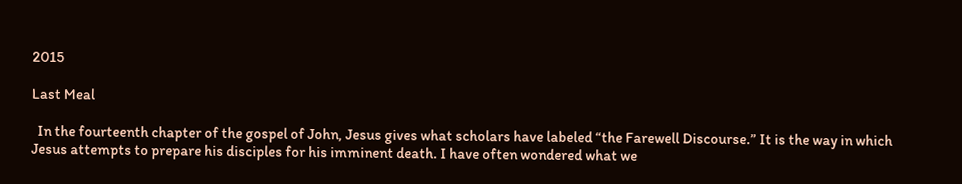2015

Last Meal

  In the fourteenth chapter of the gospel of John, Jesus gives what scholars have labeled “the Farewell Discourse.” It is the way in which Jesus attempts to prepare his disciples for his imminent death. I have often wondered what we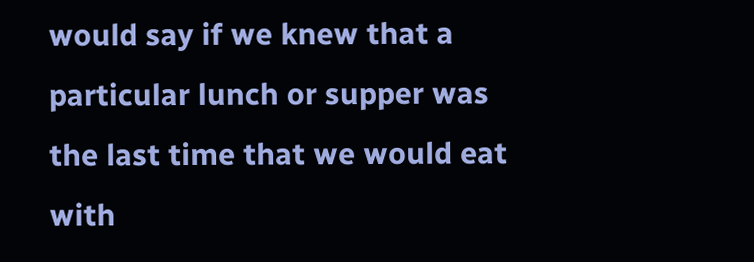would say if we knew that a particular lunch or supper was the last time that we would eat with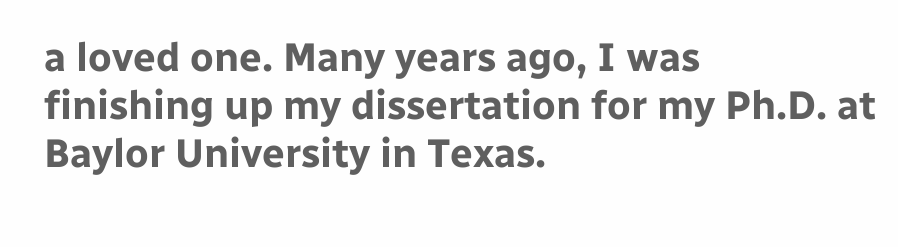a loved one. Many years ago, I was finishing up my dissertation for my Ph.D. at Baylor University in Texas.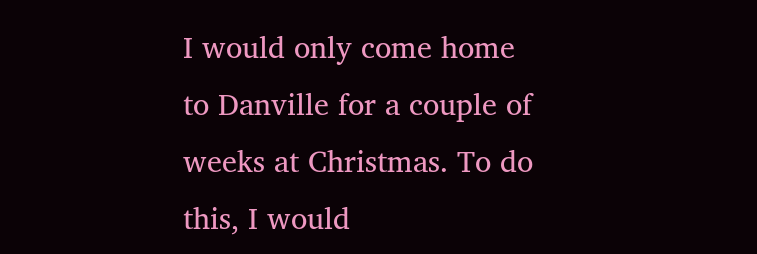I would only come home to Danville for a couple of weeks at Christmas. To do this, I would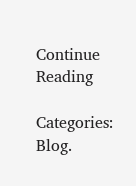Continue Reading

Categories: Blog.